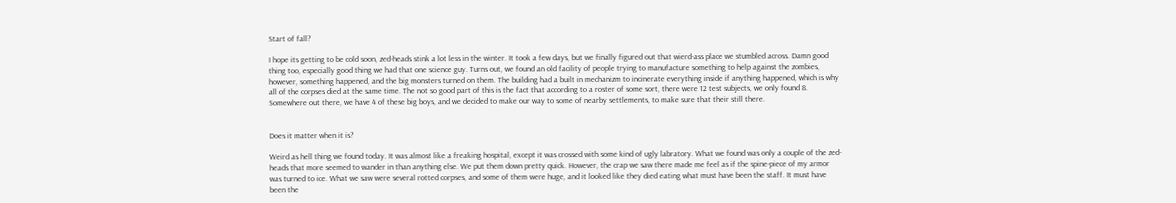Start of fall?

I hope its getting to be cold soon, zed-heads stink a lot less in the winter. It took a few days, but we finally figured out that wierd-ass place we stumbled across. Damn good thing too, especially good thing we had that one science guy. Turns out, we found an old facility of people trying to manufacture something to help against the zombies, however, something happened, and the big monsters turned on them. The building had a built in mechanizm to incinerate everything inside if anything happened, which is why all of the corpses died at the same time. The not so good part of this is the fact that according to a roster of some sort, there were 12 test subjects, we only found 8. Somewhere out there, we have 4 of these big boys, and we decided to make our way to some of nearby settlements, to make sure that their still there.


Does it matter when it is?

Weird as hell thing we found today. It was almost like a freaking hospital, except it was crossed with some kind of ugly labratory. What we found was only a couple of the zed-heads that more seemed to wander in than anything else. We put them down pretty quick. However, the crap we saw there made me feel as if the spine-piece of my armor was turned to ice. What we saw were several rotted corpses, and some of them were huge, and it looked like they died eating what must have been the staff. It must have been the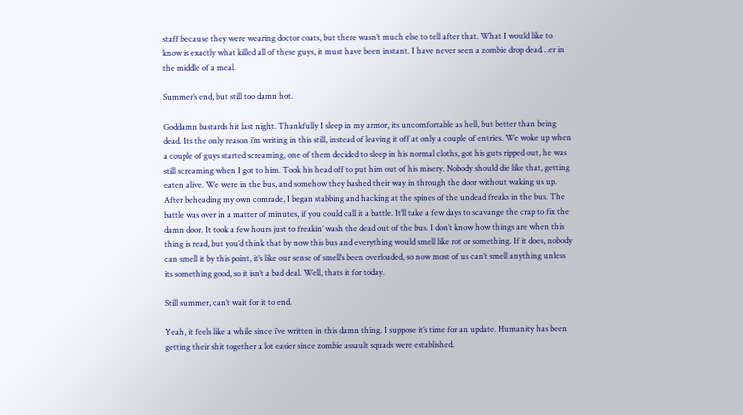staff because they were wearing doctor coats, but there wasn’t much else to tell after that. What I would like to know is exactly what killed all of these guys, it must have been instant. I have never seen a zombie drop dead…er in the middle of a meal.

Summer’s end, but still too damn hot.

Goddamn bastards hit last night. Thankfully I sleep in my armor, its uncomfortable as hell, but better than being dead. Its the only reason i’m writing in this still, instead of leaving it off at only a couple of entries. We woke up when a couple of guys started screaming, one of them decided to sleep in his normal cloths, got his guts ripped out, he was still screaming when I got to him. Took his head off to put him out of his misery. Nobody should die like that, getting eaten alive. We were in the bus, and somehow they bashed their way in through the door without waking us up. After beheading my own comrade, I began stabbing and hacking at the spines of the undead freaks in the bus. The battle was over in a matter of minutes, if you could call it a battle. It’ll take a few days to scavange the crap to fix the damn door. It took a few hours just to freakin’ wash the dead out of the bus. I don’t know how things are when this thing is read, but you’d think that by now this bus and everything would smell like rot or something. If it does, nobody can smell it by this point, it’s like our sense of smell’s been overloaded, so now most of us can’t smell anything unless its something good, so it isn’t a bad deal. Well, thats it for today.

Still summer, can’t wait for it to end.

Yeah, it feels like a while since i’ve written in this damn thing. I suppose it’s time for an update. Humanity has been getting their shit together a lot easier since zombie assault squads were established.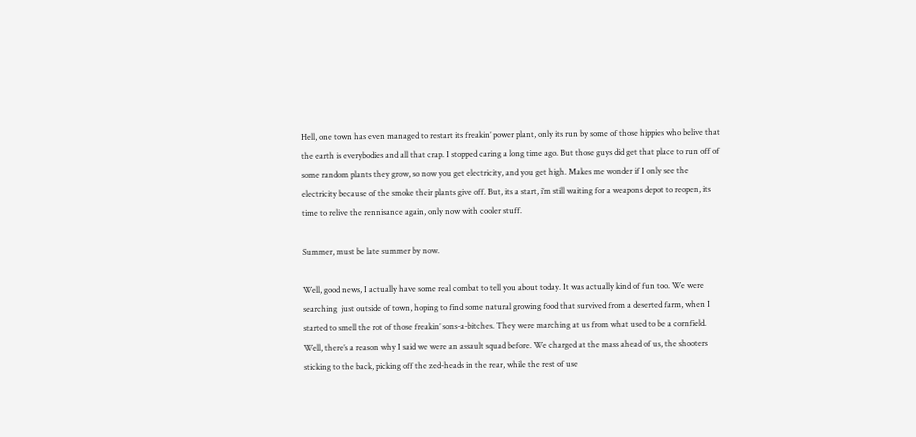Hell, one town has even managed to restart its freakin’ power plant, only its run by some of those hippies who belive that the earth is everybodies and all that crap. I stopped caring a long time ago. But those guys did get that place to run off of some random plants they grow, so now you get electricity, and you get high. Makes me wonder if I only see the electricity because of the smoke their plants give off. But, its a start, i’m still waiting for a weapons depot to reopen, its time to relive the rennisance again, only now with cooler stuff.

Summer, must be late summer by now.

Well, good news, I actually have some real combat to tell you about today. It was actually kind of fun too. We were searching  just outside of town, hoping to find some natural growing food that survived from a deserted farm, when I started to smell the rot of those freakin’ sons-a-bitches. They were marching at us from what used to be a cornfield. Well, there’s a reason why I said we were an assault squad before. We charged at the mass ahead of us, the shooters sticking to the back, picking off the zed-heads in the rear, while the rest of use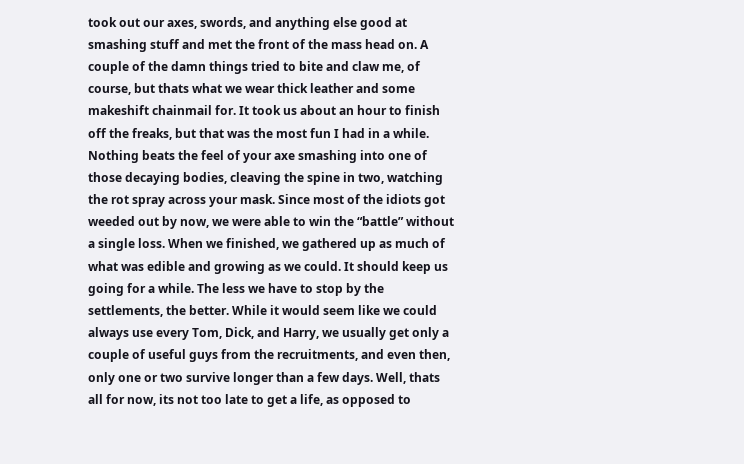took out our axes, swords, and anything else good at smashing stuff and met the front of the mass head on. A couple of the damn things tried to bite and claw me, of course, but thats what we wear thick leather and some makeshift chainmail for. It took us about an hour to finish off the freaks, but that was the most fun I had in a while. Nothing beats the feel of your axe smashing into one of those decaying bodies, cleaving the spine in two, watching the rot spray across your mask. Since most of the idiots got weeded out by now, we were able to win the “battle” without a single loss. When we finished, we gathered up as much of what was edible and growing as we could. It should keep us going for a while. The less we have to stop by the settlements, the better. While it would seem like we could always use every Tom, Dick, and Harry, we usually get only a couple of useful guys from the recruitments, and even then, only one or two survive longer than a few days. Well, thats all for now, its not too late to get a life, as opposed to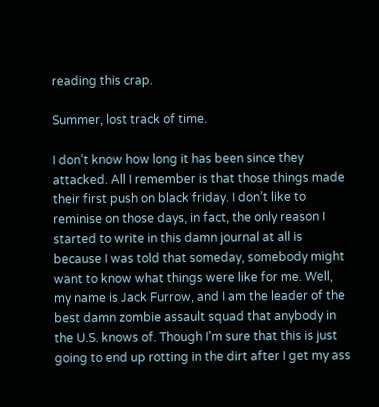reading this crap.

Summer, lost track of time.

I don’t know how long it has been since they attacked. All I remember is that those things made their first push on black friday. I don’t like to reminise on those days, in fact, the only reason I started to write in this damn journal at all is because I was told that someday, somebody might want to know what things were like for me. Well, my name is Jack Furrow, and I am the leader of the best damn zombie assault squad that anybody in the U.S. knows of. Though I’m sure that this is just going to end up rotting in the dirt after I get my ass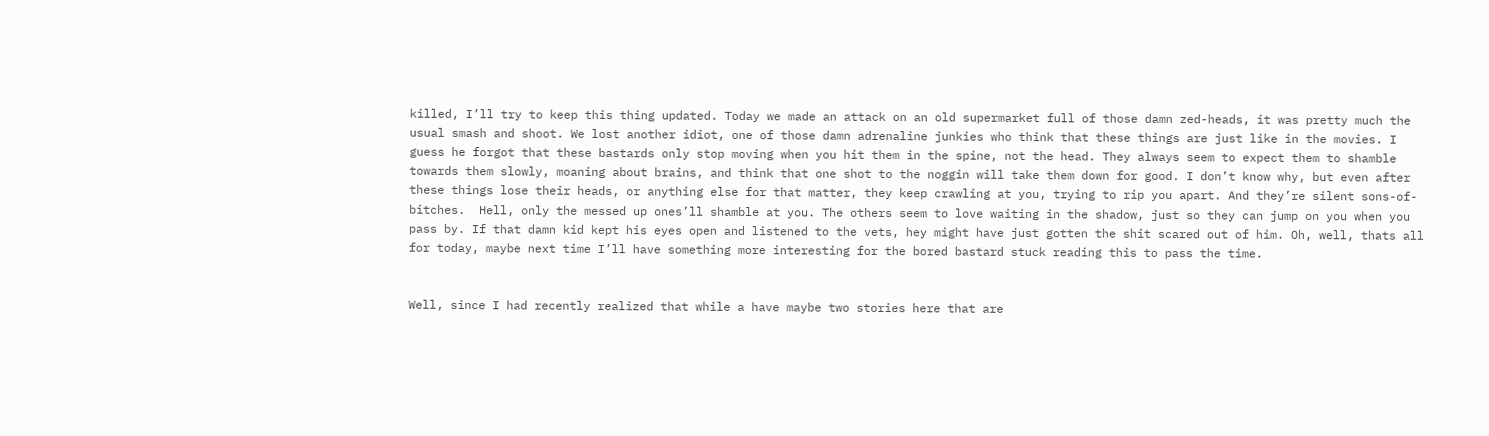killed, I’ll try to keep this thing updated. Today we made an attack on an old supermarket full of those damn zed-heads, it was pretty much the usual smash and shoot. We lost another idiot, one of those damn adrenaline junkies who think that these things are just like in the movies. I guess he forgot that these bastards only stop moving when you hit them in the spine, not the head. They always seem to expect them to shamble towards them slowly, moaning about brains, and think that one shot to the noggin will take them down for good. I don’t know why, but even after these things lose their heads, or anything else for that matter, they keep crawling at you, trying to rip you apart. And they’re silent sons-of-bitches.  Hell, only the messed up ones’ll shamble at you. The others seem to love waiting in the shadow, just so they can jump on you when you pass by. If that damn kid kept his eyes open and listened to the vets, hey might have just gotten the shit scared out of him. Oh, well, thats all for today, maybe next time I’ll have something more interesting for the bored bastard stuck reading this to pass the time.


Well, since I had recently realized that while a have maybe two stories here that are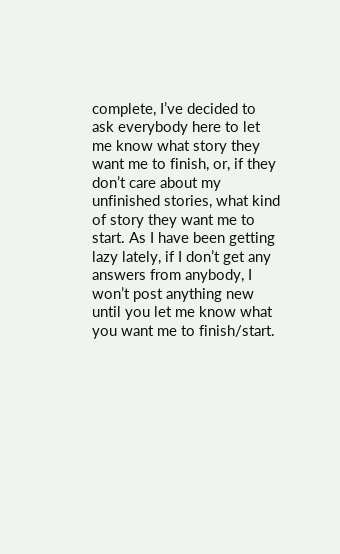complete, I’ve decided to ask everybody here to let me know what story they want me to finish, or, if they don’t care about my unfinished stories, what kind of story they want me to start. As I have been getting lazy lately, if I don’t get any answers from anybody, I won’t post anything new until you let me know what you want me to finish/start.